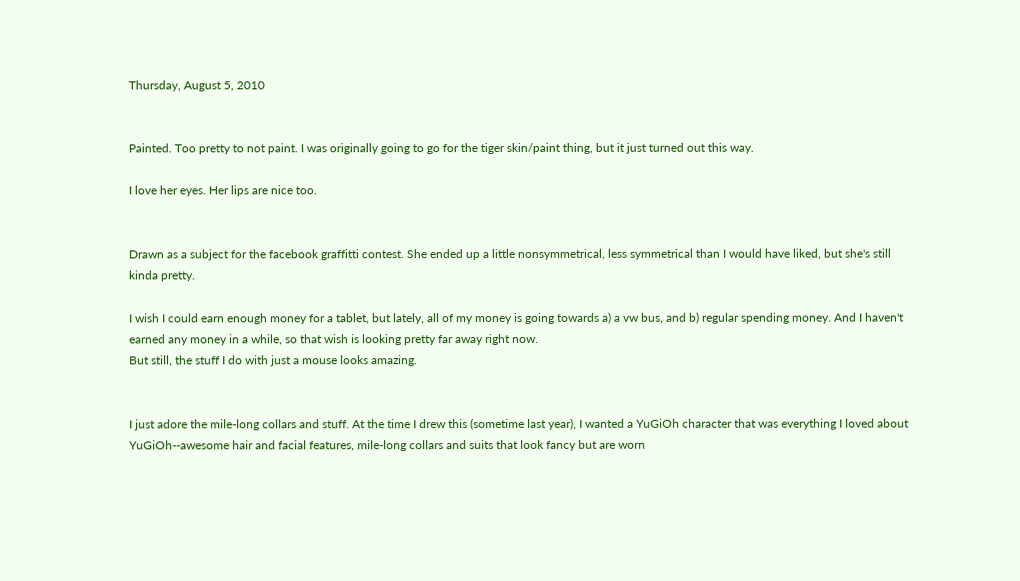Thursday, August 5, 2010


Painted. Too pretty to not paint. I was originally going to go for the tiger skin/paint thing, but it just turned out this way.

I love her eyes. Her lips are nice too.


Drawn as a subject for the facebook graffitti contest. She ended up a little nonsymmetrical, less symmetrical than I would have liked, but she's still kinda pretty.

I wish I could earn enough money for a tablet, but lately, all of my money is going towards a) a vw bus, and b) regular spending money. And I haven't earned any money in a while, so that wish is looking pretty far away right now.
But still, the stuff I do with just a mouse looks amazing.


I just adore the mile-long collars and stuff. At the time I drew this (sometime last year), I wanted a YuGiOh character that was everything I loved about YuGiOh--awesome hair and facial features, mile-long collars and suits that look fancy but are worn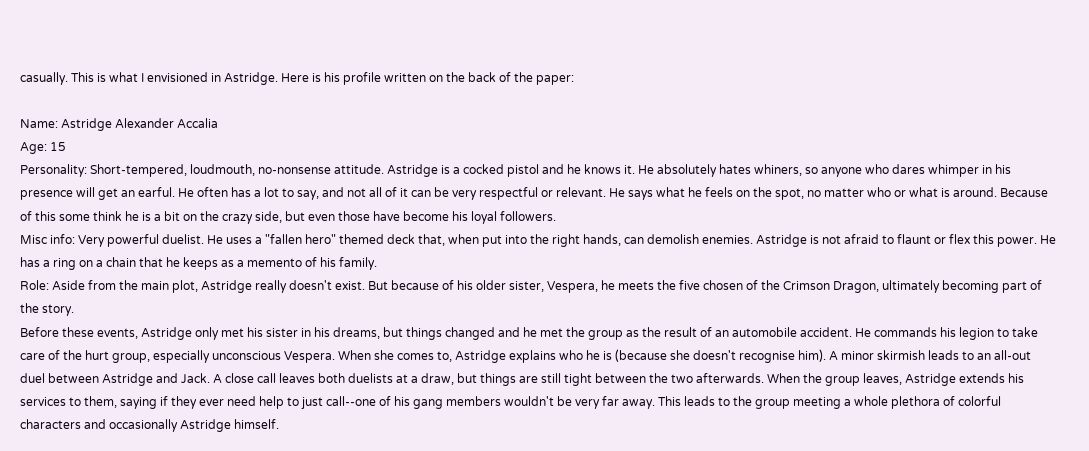casually. This is what I envisioned in Astridge. Here is his profile written on the back of the paper:

Name: Astridge Alexander Accalia
Age: 15
Personality: Short-tempered, loudmouth, no-nonsense attitude. Astridge is a cocked pistol and he knows it. He absolutely hates whiners, so anyone who dares whimper in his presence will get an earful. He often has a lot to say, and not all of it can be very respectful or relevant. He says what he feels on the spot, no matter who or what is around. Because of this some think he is a bit on the crazy side, but even those have become his loyal followers.
Misc info: Very powerful duelist. He uses a "fallen hero" themed deck that, when put into the right hands, can demolish enemies. Astridge is not afraid to flaunt or flex this power. He has a ring on a chain that he keeps as a memento of his family.
Role: Aside from the main plot, Astridge really doesn't exist. But because of his older sister, Vespera, he meets the five chosen of the Crimson Dragon, ultimately becoming part of the story.
Before these events, Astridge only met his sister in his dreams, but things changed and he met the group as the result of an automobile accident. He commands his legion to take care of the hurt group, especially unconscious Vespera. When she comes to, Astridge explains who he is (because she doesn't recognise him). A minor skirmish leads to an all-out duel between Astridge and Jack. A close call leaves both duelists at a draw, but things are still tight between the two afterwards. When the group leaves, Astridge extends his services to them, saying if they ever need help to just call--one of his gang members wouldn't be very far away. This leads to the group meeting a whole plethora of colorful characters and occasionally Astridge himself.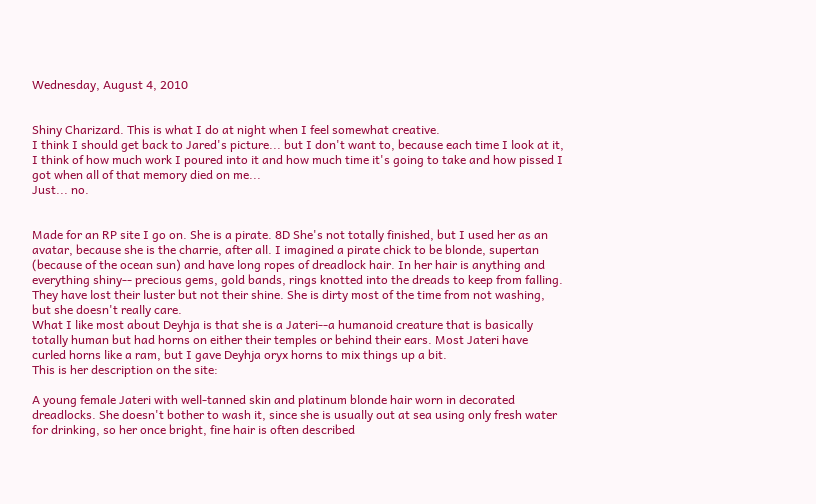Wednesday, August 4, 2010


Shiny Charizard. This is what I do at night when I feel somewhat creative.
I think I should get back to Jared's picture... but I don't want to, because each time I look at it, I think of how much work I poured into it and how much time it's going to take and how pissed I got when all of that memory died on me...
Just... no.


Made for an RP site I go on. She is a pirate. 8D She's not totally finished, but I used her as an avatar, because she is the charrie, after all. I imagined a pirate chick to be blonde, supertan (because of the ocean sun) and have long ropes of dreadlock hair. In her hair is anything and everything shiny-- precious gems, gold bands, rings knotted into the dreads to keep from falling. They have lost their luster but not their shine. She is dirty most of the time from not washing, but she doesn't really care.
What I like most about Deyhja is that she is a Jateri--a humanoid creature that is basically totally human but had horns on either their temples or behind their ears. Most Jateri have curled horns like a ram, but I gave Deyhja oryx horns to mix things up a bit.
This is her description on the site:

A young female Jateri with well-tanned skin and platinum blonde hair worn in decorated dreadlocks. She doesn't bother to wash it, since she is usually out at sea using only fresh water for drinking, so her once bright, fine hair is often described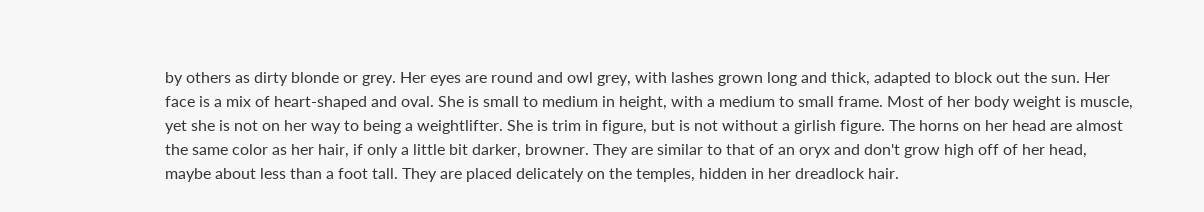by others as dirty blonde or grey. Her eyes are round and owl grey, with lashes grown long and thick, adapted to block out the sun. Her face is a mix of heart-shaped and oval. She is small to medium in height, with a medium to small frame. Most of her body weight is muscle, yet she is not on her way to being a weightlifter. She is trim in figure, but is not without a girlish figure. The horns on her head are almost the same color as her hair, if only a little bit darker, browner. They are similar to that of an oryx and don't grow high off of her head, maybe about less than a foot tall. They are placed delicately on the temples, hidden in her dreadlock hair.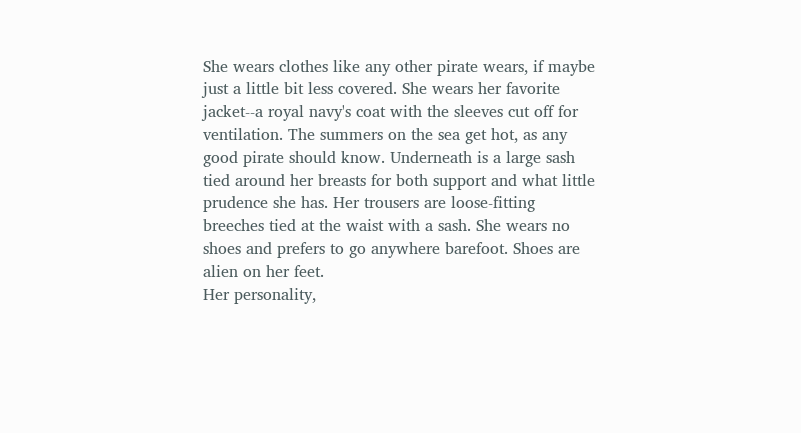She wears clothes like any other pirate wears, if maybe just a little bit less covered. She wears her favorite jacket--a royal navy's coat with the sleeves cut off for ventilation. The summers on the sea get hot, as any good pirate should know. Underneath is a large sash tied around her breasts for both support and what little prudence she has. Her trousers are loose-fitting breeches tied at the waist with a sash. She wears no shoes and prefers to go anywhere barefoot. Shoes are alien on her feet.
Her personality,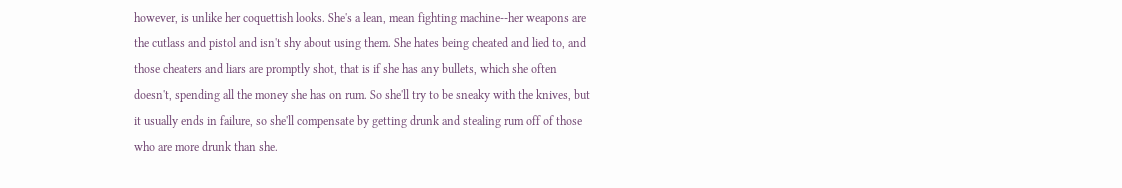however, is unlike her coquettish looks. She's a lean, mean fighting machine--her weapons are the cutlass and pistol and isn't shy about using them. She hates being cheated and lied to, and those cheaters and liars are promptly shot, that is if she has any bullets, which she often doesn't, spending all the money she has on rum. So she'll try to be sneaky with the knives, but it usually ends in failure, so she'll compensate by getting drunk and stealing rum off of those who are more drunk than she.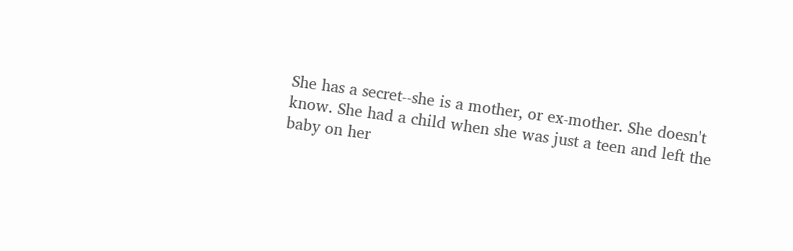She has a secret--she is a mother, or ex-mother. She doesn't know. She had a child when she was just a teen and left the baby on her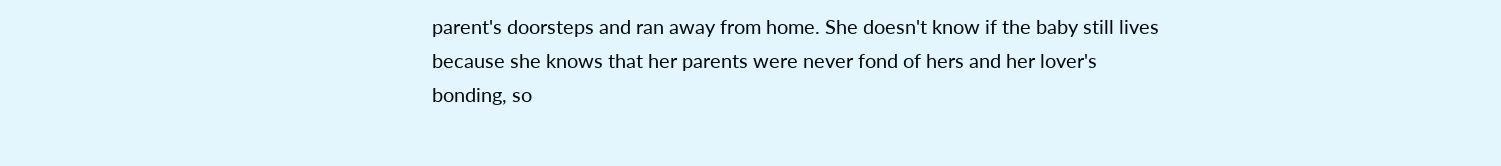parent's doorsteps and ran away from home. She doesn't know if the baby still lives because she knows that her parents were never fond of hers and her lover's bonding, so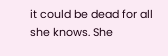it could be dead for all she knows. She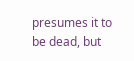presumes it to be dead, but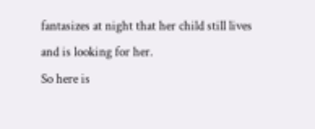fantasizes at night that her child still lives and is looking for her.
So here is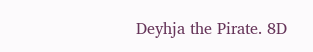Deyhja the Pirate. 8D